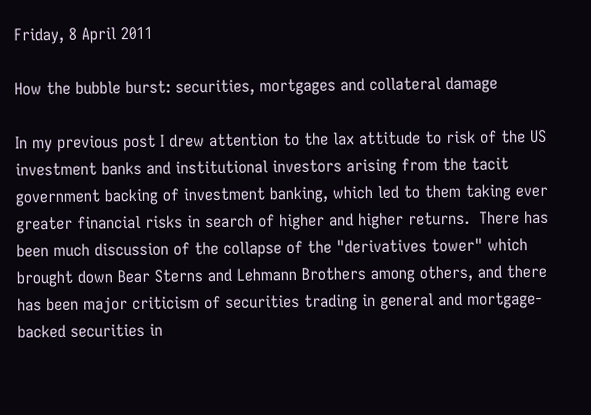Friday, 8 April 2011

How the bubble burst: securities, mortgages and collateral damage

In my previous post I drew attention to the lax attitude to risk of the US investment banks and institutional investors arising from the tacit government backing of investment banking, which led to them taking ever greater financial risks in search of higher and higher returns.  There has been much discussion of the collapse of the "derivatives tower" which brought down Bear Sterns and Lehmann Brothers among others, and there has been major criticism of securities trading in general and mortgage-backed securities in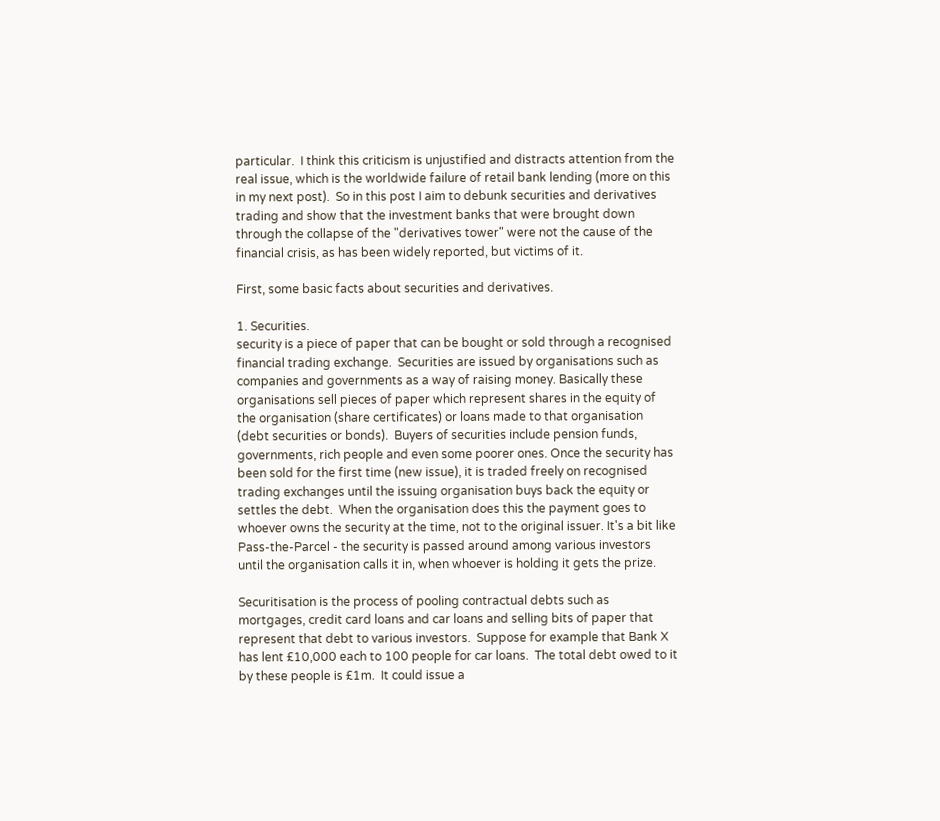particular.  I think this criticism is unjustified and distracts attention from the real issue, which is the worldwide failure of retail bank lending (more on this in my next post).  So in this post I aim to debunk securities and derivatives trading and show that the investment banks that were brought down through the collapse of the "derivatives tower" were not the cause of the financial crisis, as has been widely reported, but victims of it.

First, some basic facts about securities and derivatives.

1. Securities.
security is a piece of paper that can be bought or sold through a recognised financial trading exchange.  Securities are issued by organisations such as companies and governments as a way of raising money. Basically these organisations sell pieces of paper which represent shares in the equity of the organisation (share certificates) or loans made to that organisation (debt securities or bonds).  Buyers of securities include pension funds, governments, rich people and even some poorer ones. Once the security has been sold for the first time (new issue), it is traded freely on recognised trading exchanges until the issuing organisation buys back the equity or settles the debt.  When the organisation does this the payment goes to whoever owns the security at the time, not to the original issuer. It's a bit like Pass-the-Parcel - the security is passed around among various investors until the organisation calls it in, when whoever is holding it gets the prize.

Securitisation is the process of pooling contractual debts such as mortgages, credit card loans and car loans and selling bits of paper that represent that debt to various investors.  Suppose for example that Bank X has lent £10,000 each to 100 people for car loans.  The total debt owed to it by these people is £1m.  It could issue a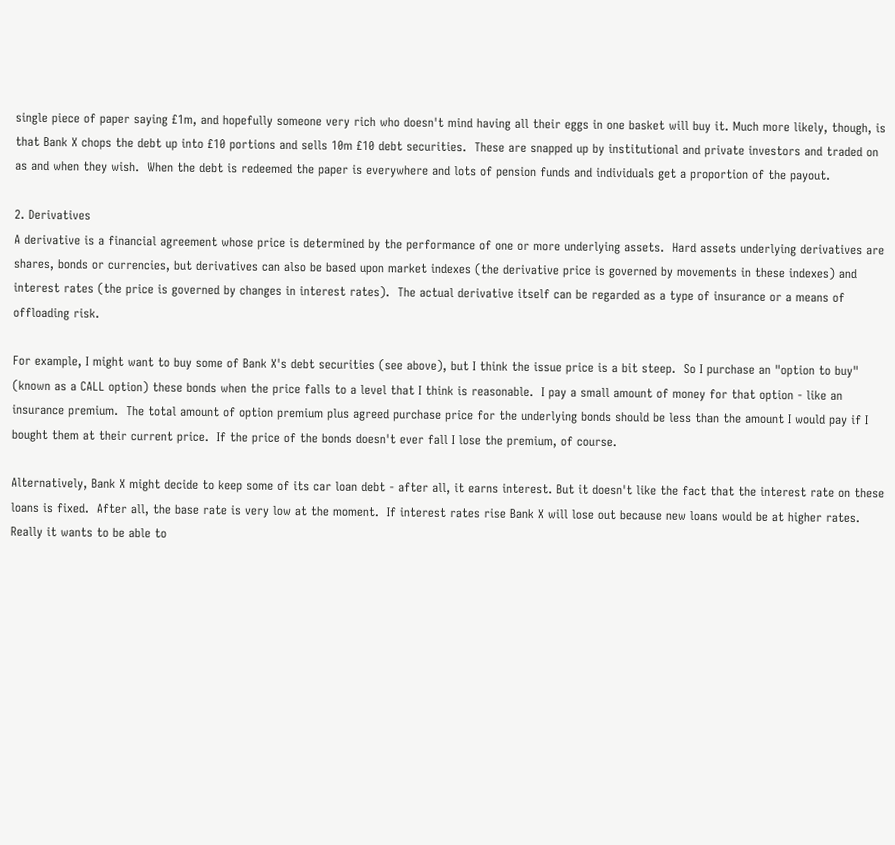single piece of paper saying £1m, and hopefully someone very rich who doesn't mind having all their eggs in one basket will buy it. Much more likely, though, is that Bank X chops the debt up into £10 portions and sells 10m £10 debt securities.  These are snapped up by institutional and private investors and traded on as and when they wish.  When the debt is redeemed the paper is everywhere and lots of pension funds and individuals get a proportion of the payout.

2. Derivatives
A derivative is a financial agreement whose price is determined by the performance of one or more underlying assets.  Hard assets underlying derivatives are shares, bonds or currencies, but derivatives can also be based upon market indexes (the derivative price is governed by movements in these indexes) and interest rates (the price is governed by changes in interest rates).  The actual derivative itself can be regarded as a type of insurance or a means of offloading risk.

For example, I might want to buy some of Bank X's debt securities (see above), but I think the issue price is a bit steep.  So I purchase an "option to buy" (known as a CALL option) these bonds when the price falls to a level that I think is reasonable.  I pay a small amount of money for that option - like an insurance premium.  The total amount of option premium plus agreed purchase price for the underlying bonds should be less than the amount I would pay if I bought them at their current price.  If the price of the bonds doesn't ever fall I lose the premium, of course.

Alternatively, Bank X might decide to keep some of its car loan debt - after all, it earns interest. But it doesn't like the fact that the interest rate on these loans is fixed.  After all, the base rate is very low at the moment.  If interest rates rise Bank X will lose out because new loans would be at higher rates.  Really it wants to be able to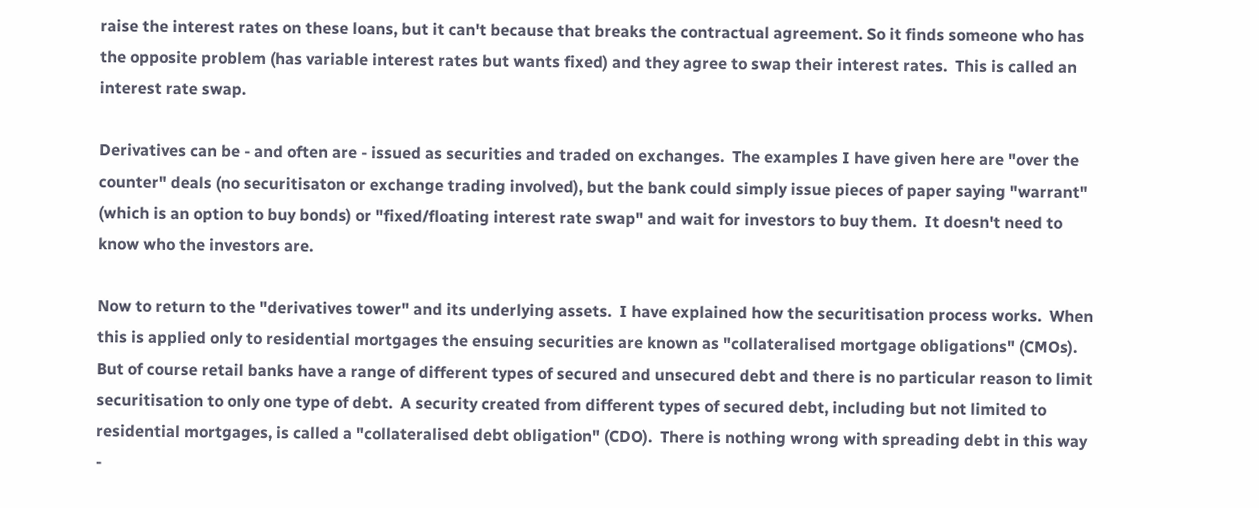raise the interest rates on these loans, but it can't because that breaks the contractual agreement. So it finds someone who has the opposite problem (has variable interest rates but wants fixed) and they agree to swap their interest rates.  This is called an interest rate swap.

Derivatives can be - and often are - issued as securities and traded on exchanges.  The examples I have given here are "over the counter" deals (no securitisaton or exchange trading involved), but the bank could simply issue pieces of paper saying "warrant" (which is an option to buy bonds) or "fixed/floating interest rate swap" and wait for investors to buy them.  It doesn't need to know who the investors are.

Now to return to the "derivatives tower" and its underlying assets.  I have explained how the securitisation process works.  When this is applied only to residential mortgages the ensuing securities are known as "collateralised mortgage obligations" (CMOs).  But of course retail banks have a range of different types of secured and unsecured debt and there is no particular reason to limit securitisation to only one type of debt.  A security created from different types of secured debt, including but not limited to residential mortgages, is called a "collateralised debt obligation" (CDO).  There is nothing wrong with spreading debt in this way -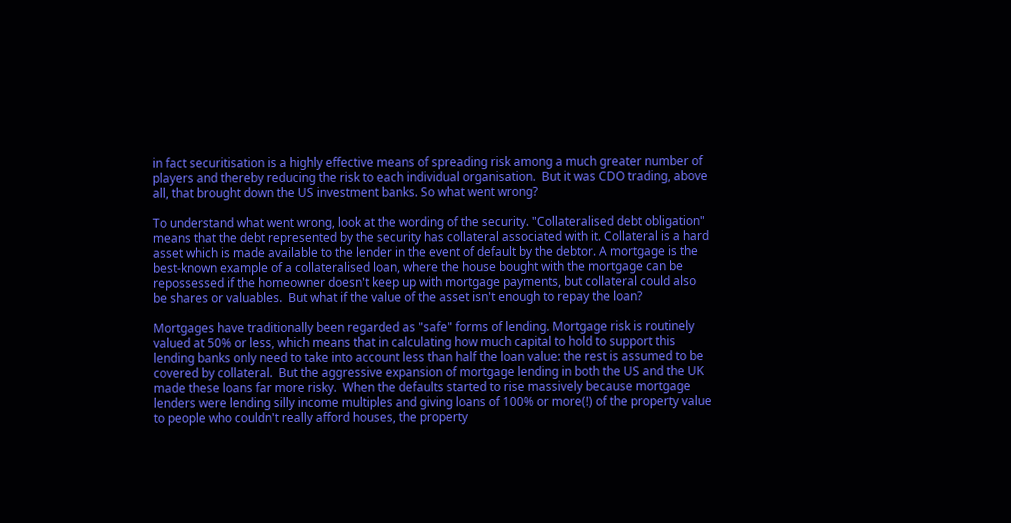in fact securitisation is a highly effective means of spreading risk among a much greater number of players and thereby reducing the risk to each individual organisation.  But it was CDO trading, above all, that brought down the US investment banks. So what went wrong?

To understand what went wrong, look at the wording of the security. "Collateralised debt obligation" means that the debt represented by the security has collateral associated with it. Collateral is a hard asset which is made available to the lender in the event of default by the debtor. A mortgage is the best-known example of a collateralised loan, where the house bought with the mortgage can be repossessed if the homeowner doesn't keep up with mortgage payments, but collateral could also be shares or valuables.  But what if the value of the asset isn't enough to repay the loan?

Mortgages have traditionally been regarded as "safe" forms of lending. Mortgage risk is routinely valued at 50% or less, which means that in calculating how much capital to hold to support this lending banks only need to take into account less than half the loan value: the rest is assumed to be covered by collateral.  But the aggressive expansion of mortgage lending in both the US and the UK made these loans far more risky.  When the defaults started to rise massively because mortgage lenders were lending silly income multiples and giving loans of 100% or more(!) of the property value to people who couldn't really afford houses, the property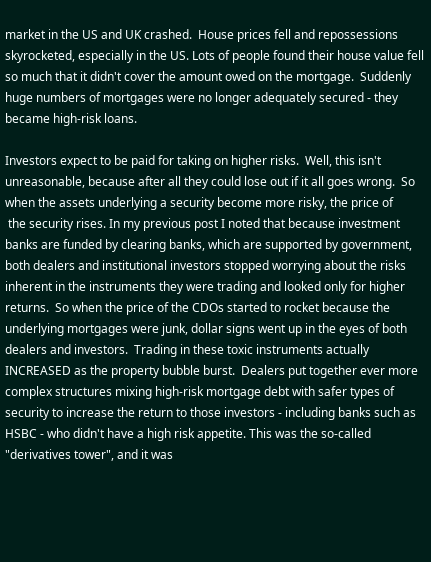market in the US and UK crashed.  House prices fell and repossessions skyrocketed, especially in the US. Lots of people found their house value fell so much that it didn't cover the amount owed on the mortgage.  Suddenly huge numbers of mortgages were no longer adequately secured - they became high-risk loans.

Investors expect to be paid for taking on higher risks.  Well, this isn't unreasonable, because after all they could lose out if it all goes wrong.  So when the assets underlying a security become more risky, the price of
 the security rises. In my previous post I noted that because investment banks are funded by clearing banks, which are supported by government, both dealers and institutional investors stopped worrying about the risks inherent in the instruments they were trading and looked only for higher returns.  So when the price of the CDOs started to rocket because the underlying mortgages were junk, dollar signs went up in the eyes of both dealers and investors.  Trading in these toxic instruments actually INCREASED as the property bubble burst.  Dealers put together ever more complex structures mixing high-risk mortgage debt with safer types of security to increase the return to those investors - including banks such as HSBC - who didn't have a high risk appetite. This was the so-called "derivatives tower", and it was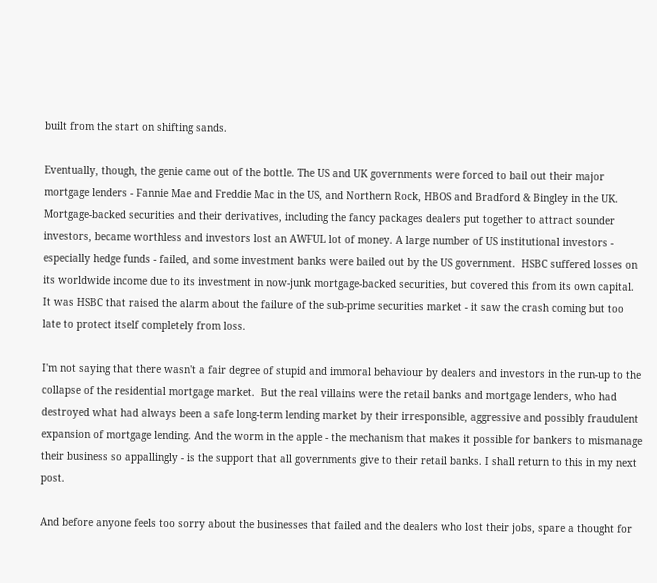built from the start on shifting sands.

Eventually, though, the genie came out of the bottle. The US and UK governments were forced to bail out their major mortgage lenders - Fannie Mae and Freddie Mac in the US, and Northern Rock, HBOS and Bradford & Bingley in the UK. Mortgage-backed securities and their derivatives, including the fancy packages dealers put together to attract sounder investors, became worthless and investors lost an AWFUL lot of money. A large number of US institutional investors - especially hedge funds - failed, and some investment banks were bailed out by the US government.  HSBC suffered losses on its worldwide income due to its investment in now-junk mortgage-backed securities, but covered this from its own capital.  It was HSBC that raised the alarm about the failure of the sub-prime securities market - it saw the crash coming but too late to protect itself completely from loss.

I'm not saying that there wasn't a fair degree of stupid and immoral behaviour by dealers and investors in the run-up to the collapse of the residential mortgage market.  But the real villains were the retail banks and mortgage lenders, who had destroyed what had always been a safe long-term lending market by their irresponsible, aggressive and possibly fraudulent expansion of mortgage lending. And the worm in the apple - the mechanism that makes it possible for bankers to mismanage their business so appallingly - is the support that all governments give to their retail banks. I shall return to this in my next post.

And before anyone feels too sorry about the businesses that failed and the dealers who lost their jobs, spare a thought for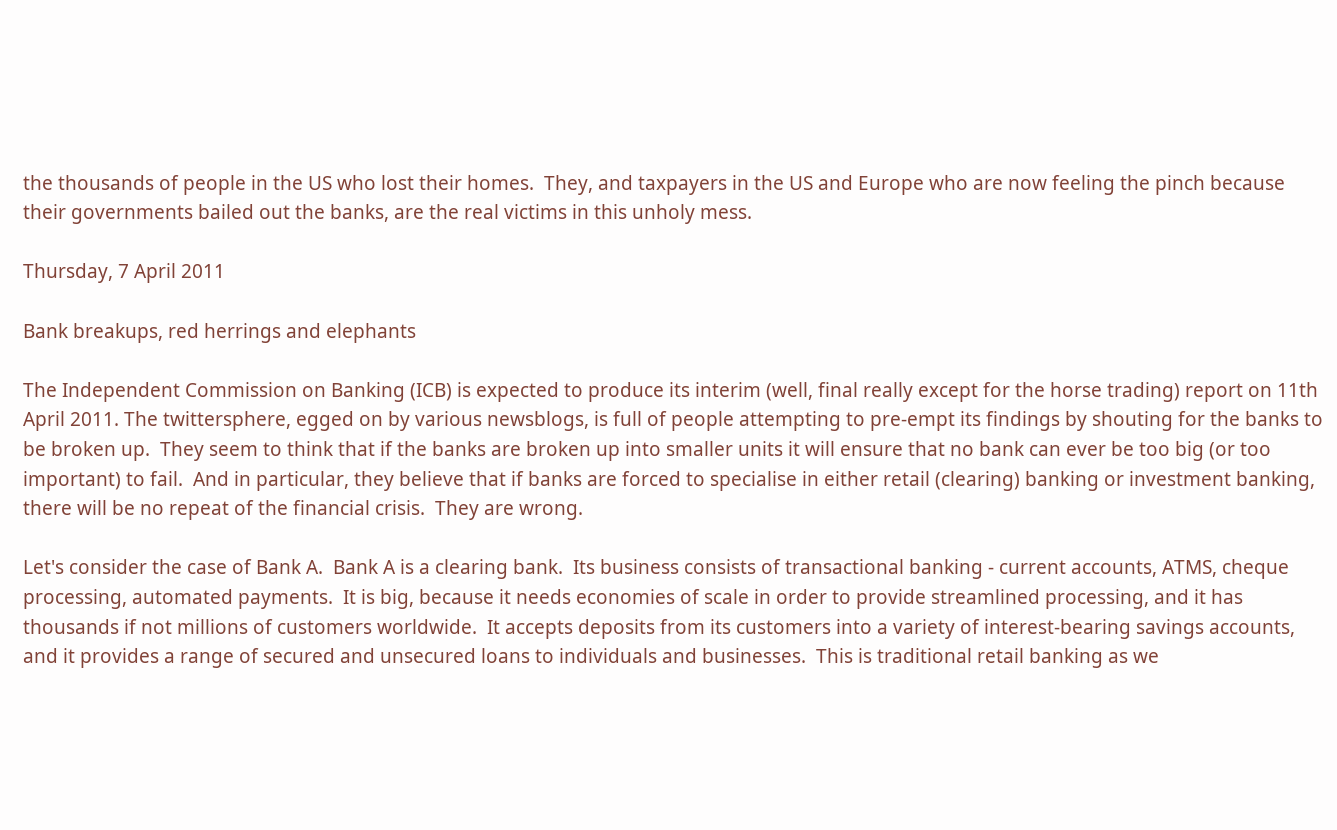the thousands of people in the US who lost their homes.  They, and taxpayers in the US and Europe who are now feeling the pinch because their governments bailed out the banks, are the real victims in this unholy mess.

Thursday, 7 April 2011

Bank breakups, red herrings and elephants

The Independent Commission on Banking (ICB) is expected to produce its interim (well, final really except for the horse trading) report on 11th April 2011. The twittersphere, egged on by various newsblogs, is full of people attempting to pre-empt its findings by shouting for the banks to be broken up.  They seem to think that if the banks are broken up into smaller units it will ensure that no bank can ever be too big (or too important) to fail.  And in particular, they believe that if banks are forced to specialise in either retail (clearing) banking or investment banking, there will be no repeat of the financial crisis.  They are wrong.

Let's consider the case of Bank A.  Bank A is a clearing bank.  Its business consists of transactional banking - current accounts, ATMS, cheque processing, automated payments.  It is big, because it needs economies of scale in order to provide streamlined processing, and it has thousands if not millions of customers worldwide.  It accepts deposits from its customers into a variety of interest-bearing savings accounts, and it provides a range of secured and unsecured loans to individuals and businesses.  This is traditional retail banking as we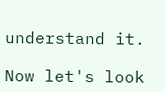understand it.

Now let's look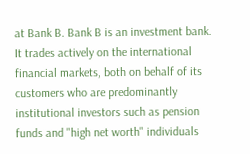at Bank B. Bank B is an investment bank.  It trades actively on the international financial markets, both on behalf of its customers who are predominantly institutional investors such as pension funds and "high net worth" individuals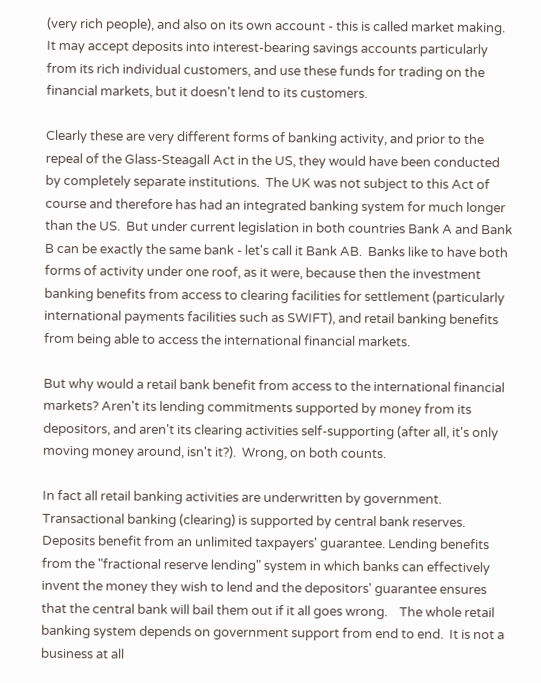(very rich people), and also on its own account - this is called market making.  It may accept deposits into interest-bearing savings accounts particularly from its rich individual customers, and use these funds for trading on the financial markets, but it doesn't lend to its customers.

Clearly these are very different forms of banking activity, and prior to the repeal of the Glass-Steagall Act in the US, they would have been conducted by completely separate institutions.  The UK was not subject to this Act of course and therefore has had an integrated banking system for much longer than the US.  But under current legislation in both countries Bank A and Bank B can be exactly the same bank - let's call it Bank AB.  Banks like to have both forms of activity under one roof, as it were, because then the investment banking benefits from access to clearing facilities for settlement (particularly international payments facilities such as SWIFT), and retail banking benefits from being able to access the international financial markets.

But why would a retail bank benefit from access to the international financial markets? Aren't its lending commitments supported by money from its depositors, and aren't its clearing activities self-supporting (after all, it's only moving money around, isn't it?).  Wrong, on both counts.

In fact all retail banking activities are underwritten by government.  Transactional banking (clearing) is supported by central bank reserves. Deposits benefit from an unlimited taxpayers' guarantee. Lending benefits from the "fractional reserve lending" system in which banks can effectively invent the money they wish to lend and the depositors' guarantee ensures that the central bank will bail them out if it all goes wrong.    The whole retail banking system depends on government support from end to end.  It is not a business at all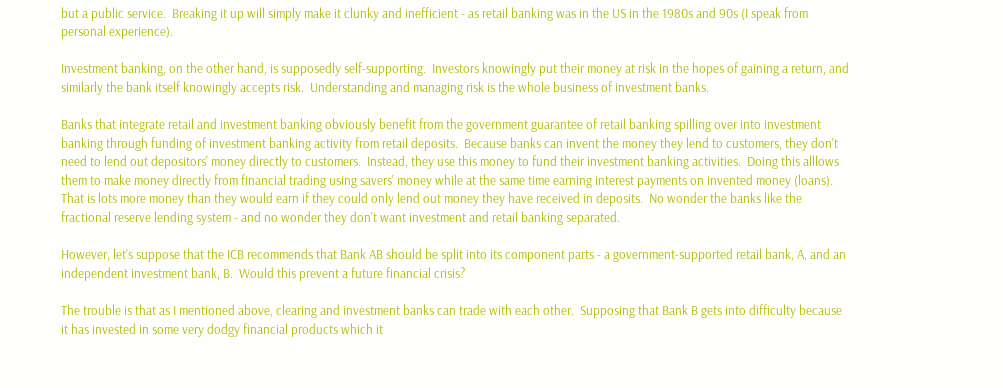but a public service.  Breaking it up will simply make it clunky and inefficient - as retail banking was in the US in the 1980s and 90s (I speak from personal experience).

Investment banking, on the other hand, is supposedly self-supporting.  Investors knowingly put their money at risk in the hopes of gaining a return, and similarly the bank itself knowingly accepts risk.  Understanding and managing risk is the whole business of investment banks.

Banks that integrate retail and investment banking obviously benefit from the government guarantee of retail banking spilling over into investment banking through funding of investment banking activity from retail deposits.  Because banks can invent the money they lend to customers, they don't need to lend out depositors' money directly to customers.  Instead, they use this money to fund their investment banking activities.  Doing this alllows them to make money directly from financial trading using savers' money while at the same time earning interest payments on invented money (loans).  That is lots more money than they would earn if they could only lend out money they have received in deposits.  No wonder the banks like the fractional reserve lending system - and no wonder they don't want investment and retail banking separated.

However, let's suppose that the ICB recommends that Bank AB should be split into its component parts - a government-supported retail bank, A, and an independent investment bank, B.  Would this prevent a future financial crisis?

The trouble is that as I mentioned above, clearing and investment banks can trade with each other.  Supposing that Bank B gets into difficulty because it has invested in some very dodgy financial products which it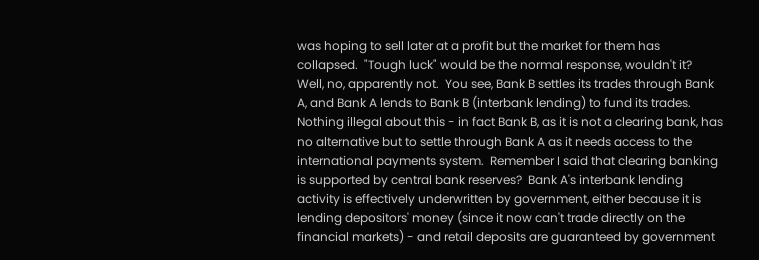was hoping to sell later at a profit but the market for them has collapsed.  "Tough luck" would be the normal response, wouldn't it?  Well, no, apparently not.  You see, Bank B settles its trades through Bank A, and Bank A lends to Bank B (interbank lending) to fund its trades. Nothing illegal about this - in fact Bank B, as it is not a clearing bank, has no alternative but to settle through Bank A as it needs access to the international payments system.  Remember I said that clearing banking is supported by central bank reserves?  Bank A's interbank lending activity is effectively underwritten by government, either because it is lending depositors' money (since it now can't trade directly on the financial markets) - and retail deposits are guaranteed by government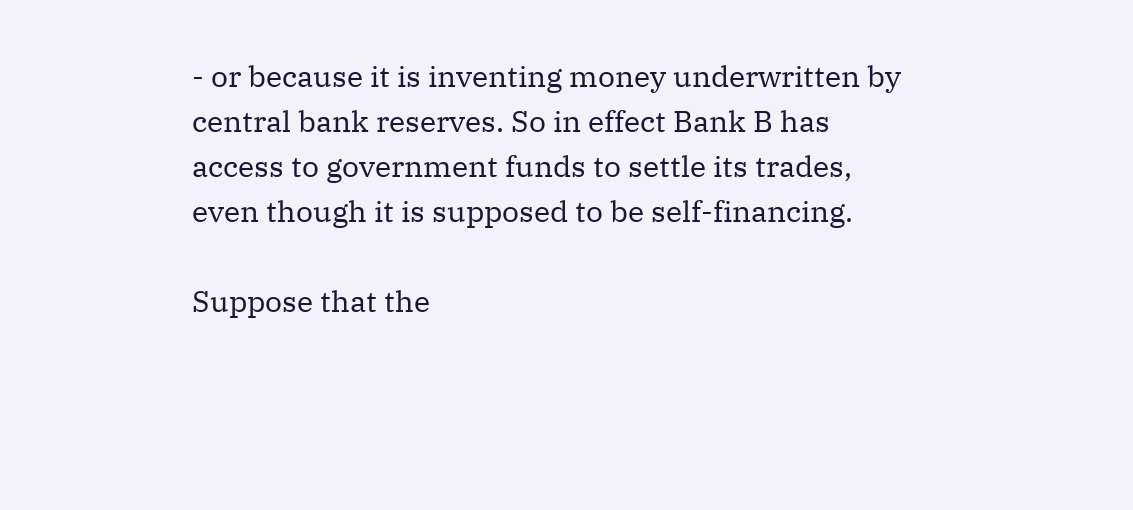- or because it is inventing money underwritten by central bank reserves. So in effect Bank B has access to government funds to settle its trades, even though it is supposed to be self-financing.

Suppose that the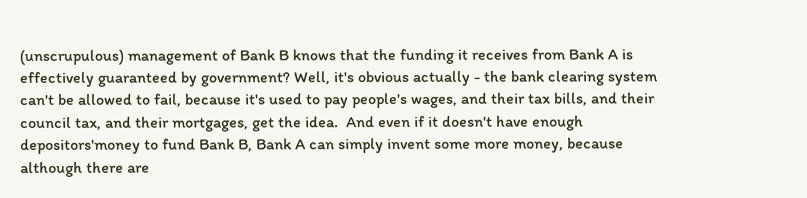(unscrupulous) management of Bank B knows that the funding it receives from Bank A is effectively guaranteed by government? Well, it's obvious actually - the bank clearing system can't be allowed to fail, because it's used to pay people's wages, and their tax bills, and their council tax, and their mortgages, get the idea.  And even if it doesn't have enough depositors'money to fund Bank B, Bank A can simply invent some more money, because although there are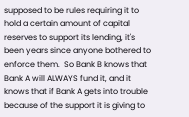supposed to be rules requiring it to hold a certain amount of capital reserves to support its lending, it's been years since anyone bothered to enforce them.  So Bank B knows that Bank A will ALWAYS fund it, and it knows that if Bank A gets into trouble because of the support it is giving to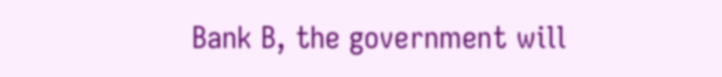Bank B, the government will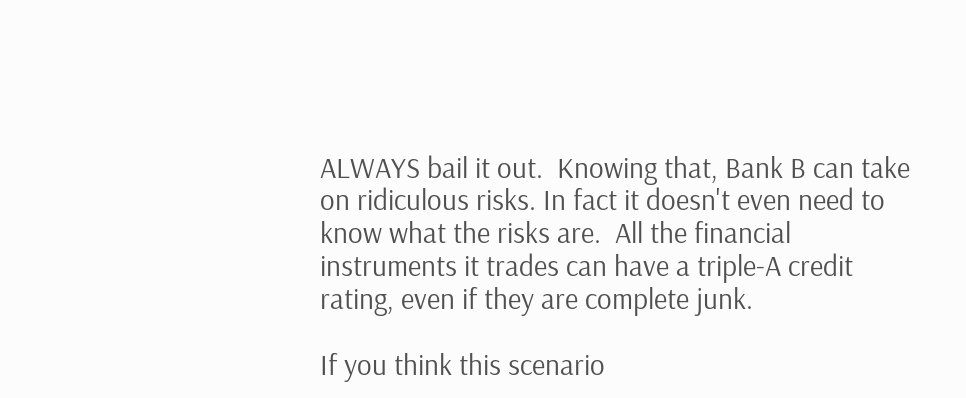ALWAYS bail it out.  Knowing that, Bank B can take on ridiculous risks. In fact it doesn't even need to know what the risks are.  All the financial instruments it trades can have a triple-A credit rating, even if they are complete junk.

If you think this scenario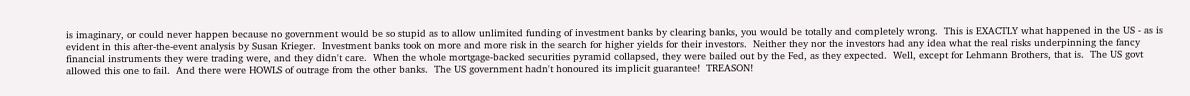is imaginary, or could never happen because no government would be so stupid as to allow unlimited funding of investment banks by clearing banks, you would be totally and completely wrong.  This is EXACTLY what happened in the US - as is evident in this after-the-event analysis by Susan Krieger.  Investment banks took on more and more risk in the search for higher yields for their investors.  Neither they nor the investors had any idea what the real risks underpinning the fancy financial instruments they were trading were, and they didn't care.  When the whole mortgage-backed securities pyramid collapsed, they were bailed out by the Fed, as they expected.  Well, except for Lehmann Brothers, that is.  The US govt allowed this one to fail.  And there were HOWLS of outrage from the other banks.  The US government hadn't honoured its implicit guarantee!  TREASON!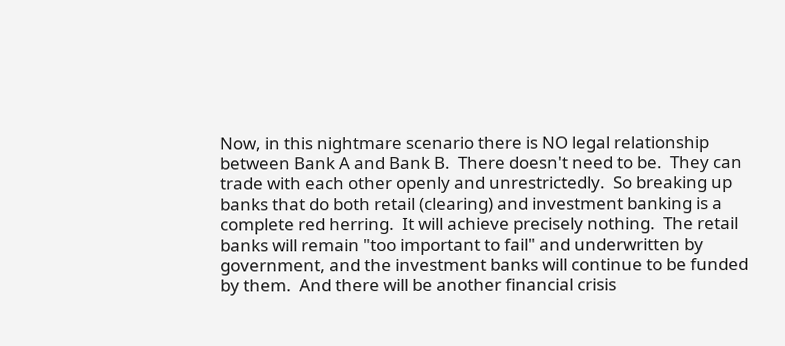Now, in this nightmare scenario there is NO legal relationship between Bank A and Bank B.  There doesn't need to be.  They can trade with each other openly and unrestrictedly.  So breaking up banks that do both retail (clearing) and investment banking is a complete red herring.  It will achieve precisely nothing.  The retail banks will remain "too important to fail" and underwritten by government, and the investment banks will continue to be funded by them.  And there will be another financial crisis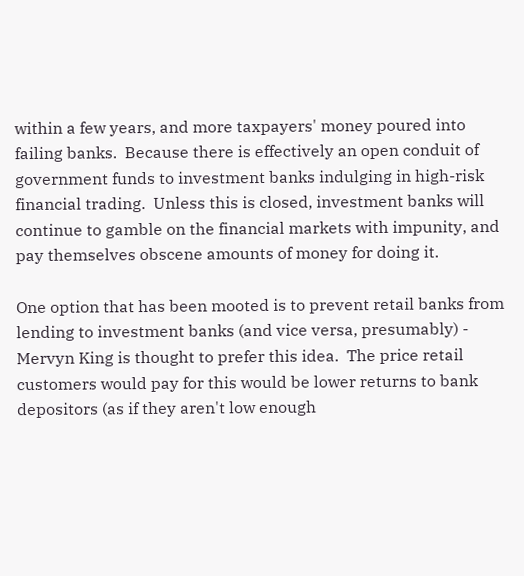within a few years, and more taxpayers' money poured into failing banks.  Because there is effectively an open conduit of government funds to investment banks indulging in high-risk financial trading.  Unless this is closed, investment banks will continue to gamble on the financial markets with impunity, and pay themselves obscene amounts of money for doing it.

One option that has been mooted is to prevent retail banks from lending to investment banks (and vice versa, presumably) - Mervyn King is thought to prefer this idea.  The price retail customers would pay for this would be lower returns to bank depositors (as if they aren't low enough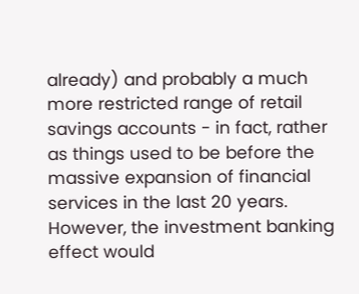already) and probably a much more restricted range of retail savings accounts - in fact, rather as things used to be before the massive expansion of financial services in the last 20 years.  However, the investment banking effect would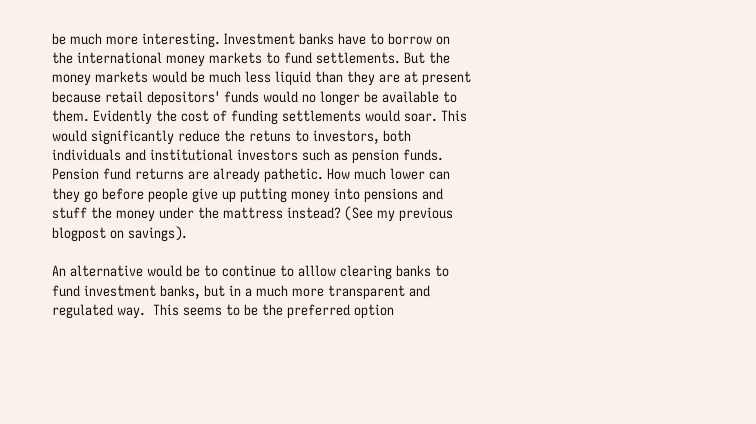be much more interesting. Investment banks have to borrow on the international money markets to fund settlements. But the money markets would be much less liquid than they are at present because retail depositors' funds would no longer be available to them. Evidently the cost of funding settlements would soar. This would significantly reduce the retuns to investors, both individuals and institutional investors such as pension funds.  Pension fund returns are already pathetic. How much lower can they go before people give up putting money into pensions and stuff the money under the mattress instead? (See my previous blogpost on savings).

An alternative would be to continue to alllow clearing banks to fund investment banks, but in a much more transparent and regulated way.  This seems to be the preferred option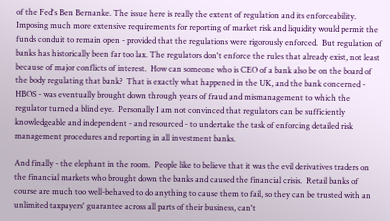of the Fed's Ben Bernanke. The issue here is really the extent of regulation and its enforceability.  Imposing much more extensive requirements for reporting of market risk and liquidity would permit the funds conduit to remain open - provided that the regulations were rigorously enforced.  But regulation of banks has historically been far too lax. The regulators don't enforce the rules that already exist, not least because of major conflicts of interest.  How can someone who is CEO of a bank also be on the board of the body regulating that bank?  That is exactly what happened in the UK, and the bank concerned - HBOS - was eventually brought down through years of fraud and mismanagement to which the regulator turned a blind eye.  Personally I am not convinced that regulators can be sufficiently knowledgeable and independent - and resourced - to undertake the task of enforcing detailed risk management procedures and reporting in all investment banks.

And finally - the elephant in the room.  People like to believe that it was the evil derivatives traders on the financial markets who brought down the banks and caused the financial crisis.  Retail banks of course are much too well-behaved to do anything to cause them to fail, so they can be trusted with an unlimited taxpayers' guarantee across all parts of their business, can't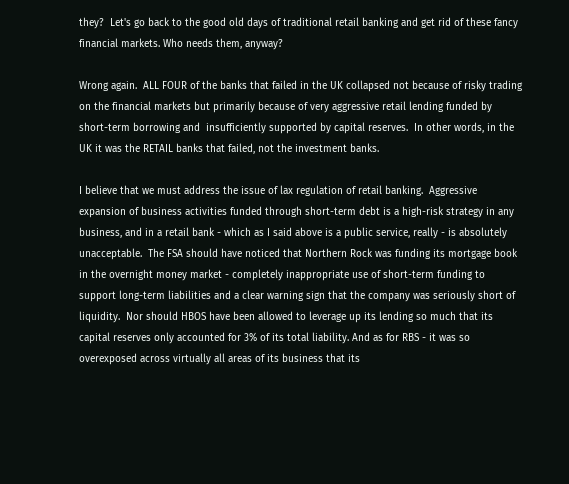they?  Let's go back to the good old days of traditional retail banking and get rid of these fancy financial markets. Who needs them, anyway?

Wrong again.  ALL FOUR of the banks that failed in the UK collapsed not because of risky trading on the financial markets but primarily because of very aggressive retail lending funded by short-term borrowing and  insufficiently supported by capital reserves.  In other words, in the UK it was the RETAIL banks that failed, not the investment banks.

I believe that we must address the issue of lax regulation of retail banking.  Aggressive expansion of business activities funded through short-term debt is a high-risk strategy in any business, and in a retail bank - which as I said above is a public service, really - is absolutely unacceptable.  The FSA should have noticed that Northern Rock was funding its mortgage book in the overnight money market - completely inappropriate use of short-term funding to support long-term liabilities and a clear warning sign that the company was seriously short of liquidity.  Nor should HBOS have been allowed to leverage up its lending so much that its capital reserves only accounted for 3% of its total liability. And as for RBS - it was so overexposed across virtually all areas of its business that its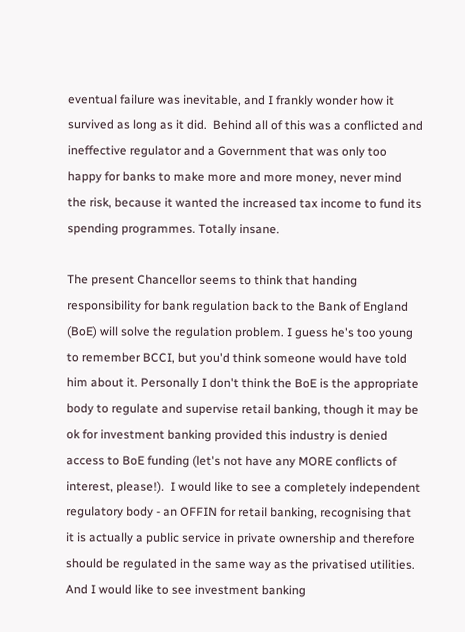eventual failure was inevitable, and I frankly wonder how it survived as long as it did.  Behind all of this was a conflicted and ineffective regulator and a Government that was only too happy for banks to make more and more money, never mind the risk, because it wanted the increased tax income to fund its spending programmes. Totally insane.

The present Chancellor seems to think that handing responsibility for bank regulation back to the Bank of England (BoE) will solve the regulation problem. I guess he's too young to remember BCCI, but you'd think someone would have told him about it. Personally I don't think the BoE is the appropriate body to regulate and supervise retail banking, though it may be ok for investment banking provided this industry is denied access to BoE funding (let's not have any MORE conflicts of interest, please!).  I would like to see a completely independent regulatory body - an OFFIN for retail banking, recognising that it is actually a public service in private ownership and therefore should be regulated in the same way as the privatised utilities. And I would like to see investment banking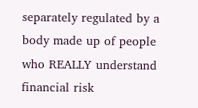separately regulated by a body made up of people who REALLY understand financial risk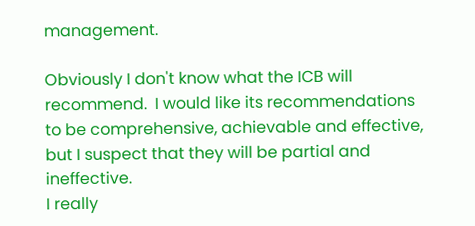management.

Obviously I don't know what the ICB will recommend.  I would like its recommendations to be comprehensive, achievable and effective, but I suspect that they will be partial and ineffective.
I really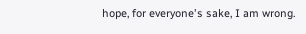hope, for everyone's sake, I am wrong.